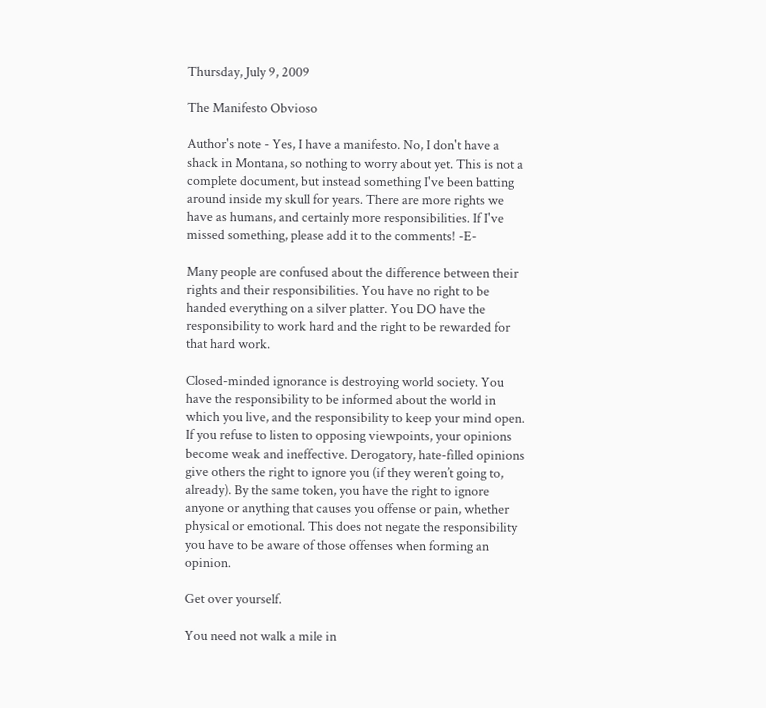Thursday, July 9, 2009

The Manifesto Obvioso

Author's note - Yes, I have a manifesto. No, I don't have a shack in Montana, so nothing to worry about yet. This is not a complete document, but instead something I've been batting around inside my skull for years. There are more rights we have as humans, and certainly more responsibilities. If I've missed something, please add it to the comments! -E-

Many people are confused about the difference between their rights and their responsibilities. You have no right to be handed everything on a silver platter. You DO have the responsibility to work hard and the right to be rewarded for that hard work.

Closed-minded ignorance is destroying world society. You have the responsibility to be informed about the world in which you live, and the responsibility to keep your mind open. If you refuse to listen to opposing viewpoints, your opinions become weak and ineffective. Derogatory, hate-filled opinions give others the right to ignore you (if they weren’t going to, already). By the same token, you have the right to ignore anyone or anything that causes you offense or pain, whether physical or emotional. This does not negate the responsibility you have to be aware of those offenses when forming an opinion.

Get over yourself.

You need not walk a mile in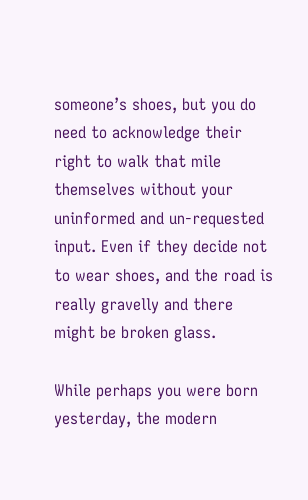someone’s shoes, but you do need to acknowledge their right to walk that mile themselves without your uninformed and un-requested input. Even if they decide not to wear shoes, and the road is really gravelly and there might be broken glass.

While perhaps you were born yesterday, the modern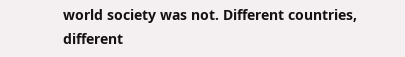world society was not. Different countries, different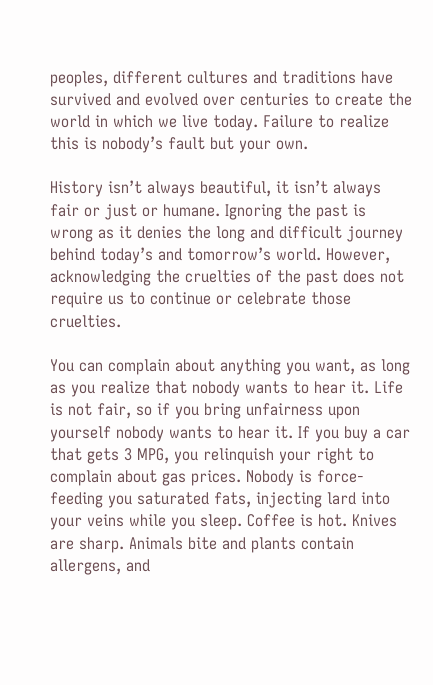peoples, different cultures and traditions have survived and evolved over centuries to create the world in which we live today. Failure to realize this is nobody’s fault but your own.

History isn’t always beautiful, it isn’t always fair or just or humane. Ignoring the past is wrong as it denies the long and difficult journey behind today’s and tomorrow’s world. However, acknowledging the cruelties of the past does not require us to continue or celebrate those cruelties.

You can complain about anything you want, as long as you realize that nobody wants to hear it. Life is not fair, so if you bring unfairness upon yourself nobody wants to hear it. If you buy a car that gets 3 MPG, you relinquish your right to complain about gas prices. Nobody is force-feeding you saturated fats, injecting lard into your veins while you sleep. Coffee is hot. Knives are sharp. Animals bite and plants contain allergens, and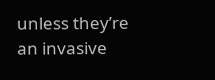unless they’re an invasive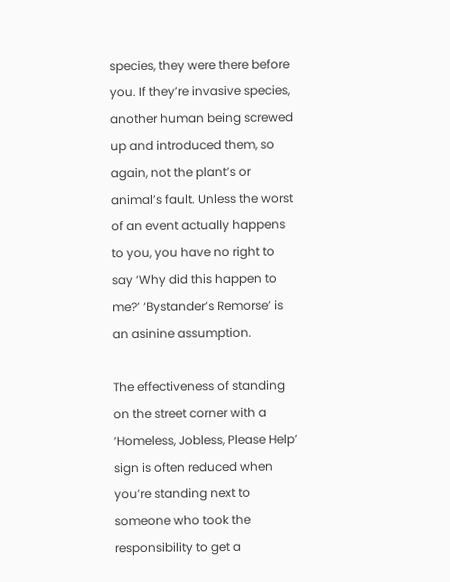species, they were there before you. If they’re invasive species, another human being screwed up and introduced them, so again, not the plant’s or animal’s fault. Unless the worst of an event actually happens to you, you have no right to say ‘Why did this happen to me?’ ‘Bystander’s Remorse’ is an asinine assumption.

The effectiveness of standing on the street corner with a ‘Homeless, Jobless, Please Help’ sign is often reduced when you’re standing next to someone who took the responsibility to get a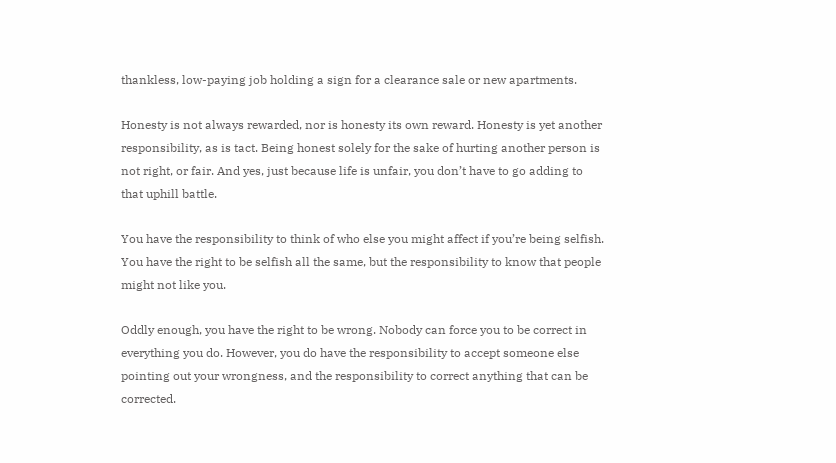thankless, low-paying job holding a sign for a clearance sale or new apartments.

Honesty is not always rewarded, nor is honesty its own reward. Honesty is yet another responsibility, as is tact. Being honest solely for the sake of hurting another person is not right, or fair. And yes, just because life is unfair, you don’t have to go adding to that uphill battle.

You have the responsibility to think of who else you might affect if you’re being selfish. You have the right to be selfish all the same, but the responsibility to know that people might not like you.

Oddly enough, you have the right to be wrong. Nobody can force you to be correct in everything you do. However, you do have the responsibility to accept someone else pointing out your wrongness, and the responsibility to correct anything that can be corrected.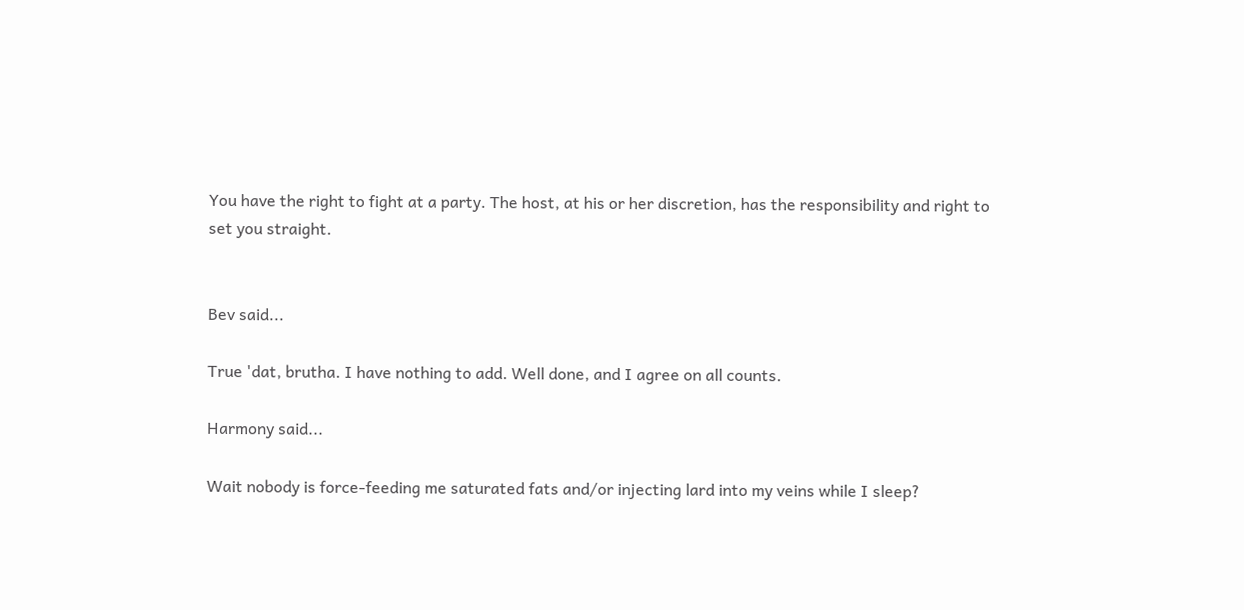You have the right to fight at a party. The host, at his or her discretion, has the responsibility and right to set you straight.


Bev said...

True 'dat, brutha. I have nothing to add. Well done, and I agree on all counts.

Harmony said...

Wait nobody is force-feeding me saturated fats and/or injecting lard into my veins while I sleep?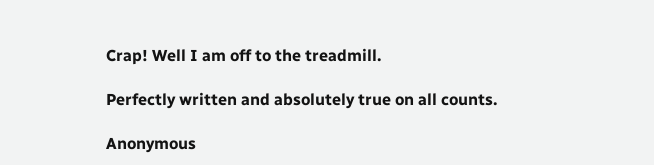Crap! Well I am off to the treadmill.

Perfectly written and absolutely true on all counts.

Anonymous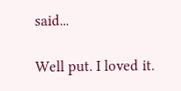said...

Well put. I loved it.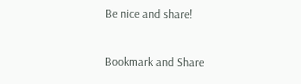Be nice and share!

Bookmark and Share